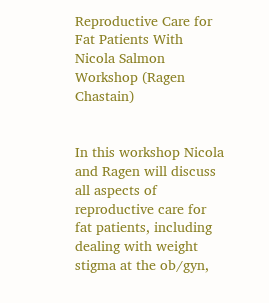Reproductive Care for Fat Patients With Nicola Salmon Workshop (Ragen Chastain)


In this workshop Nicola and Ragen will discuss all aspects of reproductive care for fat patients, including dealing with weight stigma at the ob/gyn,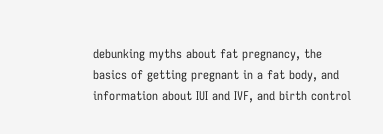debunking myths about fat pregnancy, the basics of getting pregnant in a fat body, and information about IUI and IVF, and birth control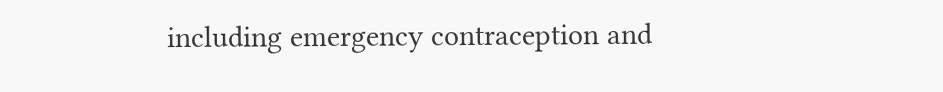including emergency contraception and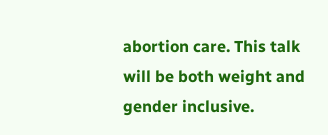abortion care. This talk will be both weight and gender inclusive.